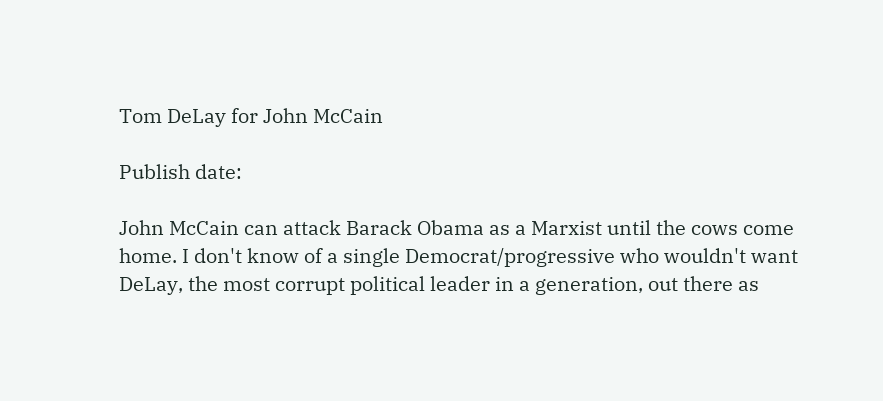Tom DeLay for John McCain

Publish date:

John McCain can attack Barack Obama as a Marxist until the cows come home. I don't know of a single Democrat/progressive who wouldn't want DeLay, the most corrupt political leader in a generation, out there as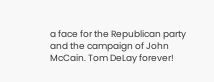a face for the Republican party and the campaign of John McCain. Tom DeLay forever!